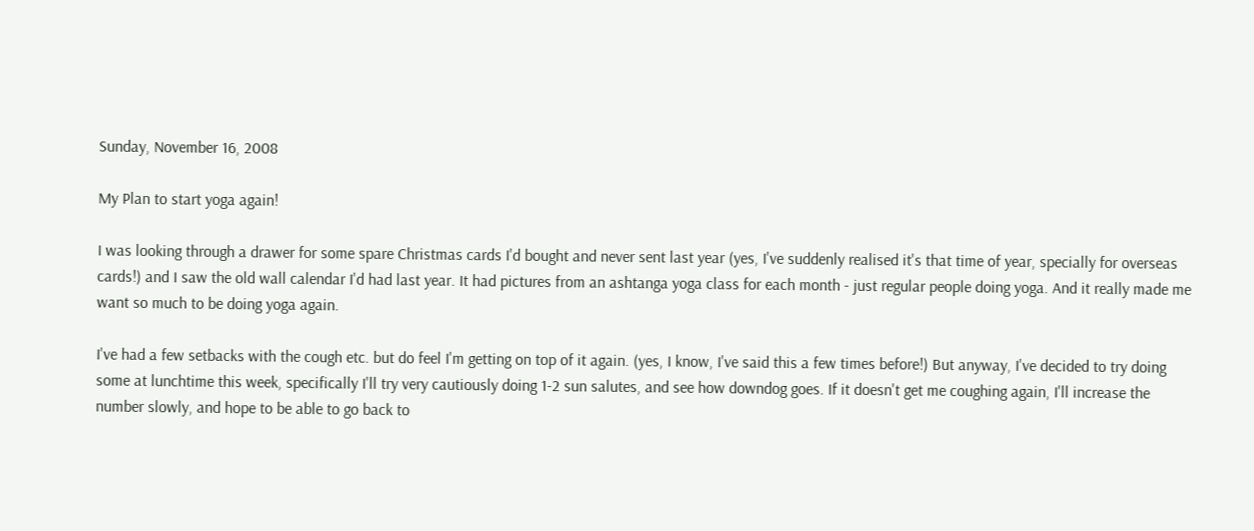Sunday, November 16, 2008

My Plan to start yoga again!

I was looking through a drawer for some spare Christmas cards I'd bought and never sent last year (yes, I've suddenly realised it's that time of year, specially for overseas cards!) and I saw the old wall calendar I'd had last year. It had pictures from an ashtanga yoga class for each month - just regular people doing yoga. And it really made me want so much to be doing yoga again.

I've had a few setbacks with the cough etc. but do feel I'm getting on top of it again. (yes, I know, I've said this a few times before!) But anyway, I've decided to try doing some at lunchtime this week, specifically I'll try very cautiously doing 1-2 sun salutes, and see how downdog goes. If it doesn't get me coughing again, I'll increase the number slowly, and hope to be able to go back to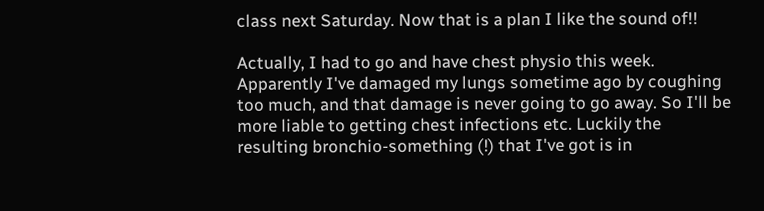class next Saturday. Now that is a plan I like the sound of!!

Actually, I had to go and have chest physio this week. Apparently I've damaged my lungs sometime ago by coughing too much, and that damage is never going to go away. So I'll be more liable to getting chest infections etc. Luckily the resulting bronchio-something (!) that I've got is in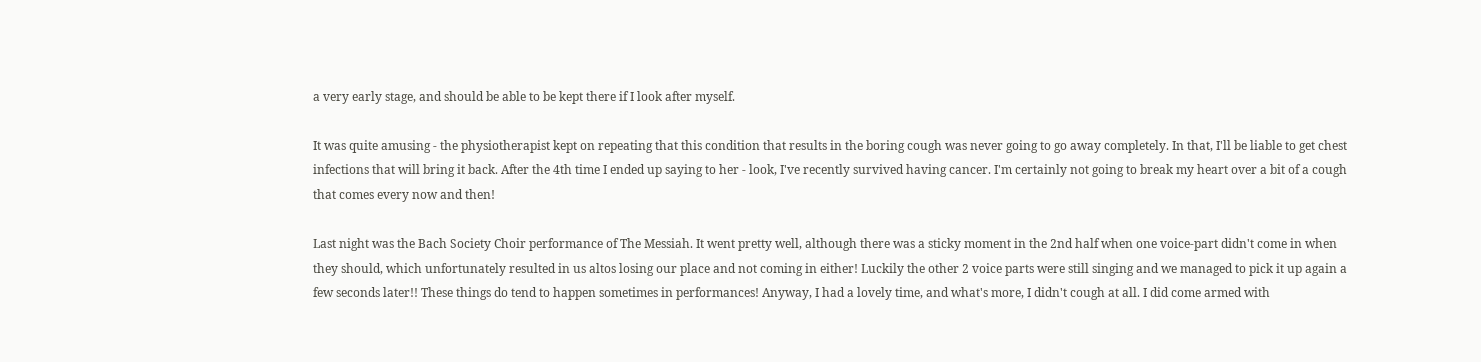a very early stage, and should be able to be kept there if I look after myself.

It was quite amusing - the physiotherapist kept on repeating that this condition that results in the boring cough was never going to go away completely. In that, I'll be liable to get chest infections that will bring it back. After the 4th time I ended up saying to her - look, I've recently survived having cancer. I'm certainly not going to break my heart over a bit of a cough that comes every now and then!

Last night was the Bach Society Choir performance of The Messiah. It went pretty well, although there was a sticky moment in the 2nd half when one voice-part didn't come in when they should, which unfortunately resulted in us altos losing our place and not coming in either! Luckily the other 2 voice parts were still singing and we managed to pick it up again a few seconds later!! These things do tend to happen sometimes in performances! Anyway, I had a lovely time, and what's more, I didn't cough at all. I did come armed with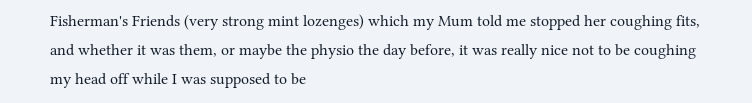Fisherman's Friends (very strong mint lozenges) which my Mum told me stopped her coughing fits, and whether it was them, or maybe the physio the day before, it was really nice not to be coughing my head off while I was supposed to be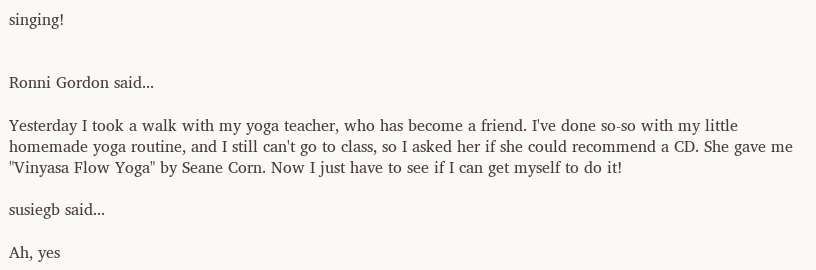singing!


Ronni Gordon said...

Yesterday I took a walk with my yoga teacher, who has become a friend. I've done so-so with my little homemade yoga routine, and I still can't go to class, so I asked her if she could recommend a CD. She gave me "Vinyasa Flow Yoga" by Seane Corn. Now I just have to see if I can get myself to do it!

susiegb said...

Ah, yes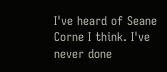I've heard of Seane Corne I think. I've never done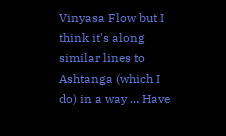Vinyasa Flow but I think it's along similar lines to Ashtanga (which I do) in a way ... Have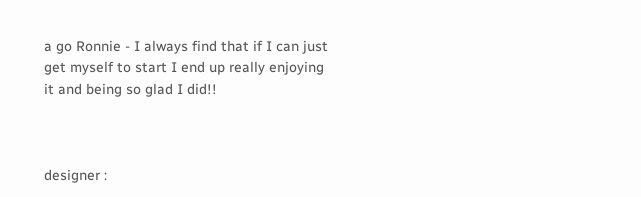a go Ronnie - I always find that if I can just get myself to start I end up really enjoying it and being so glad I did!!



designer :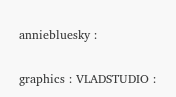anniebluesky :

graphics : VLADSTUDIO :